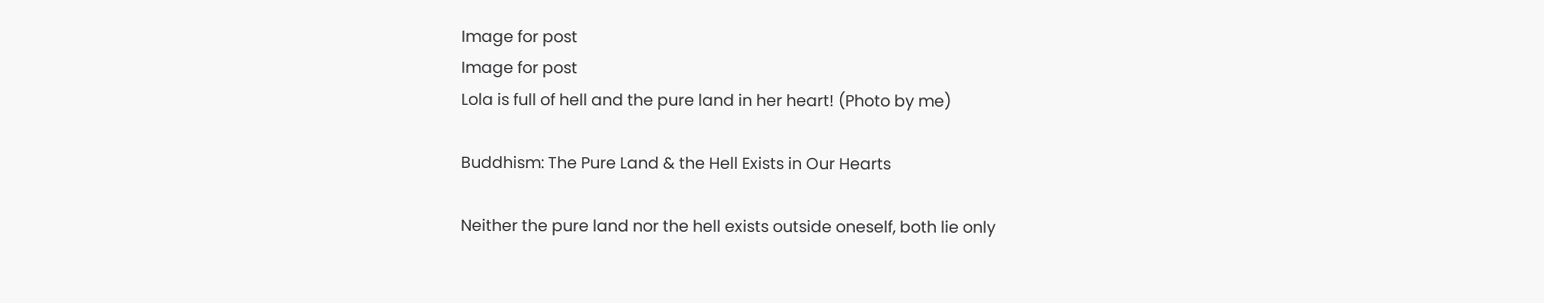Image for post
Image for post
Lola is full of hell and the pure land in her heart! (Photo by me)

Buddhism: The Pure Land & the Hell Exists in Our Hearts

Neither the pure land nor the hell exists outside oneself, both lie only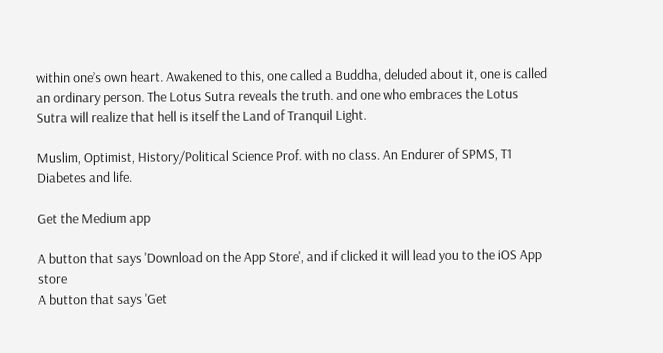within one’s own heart. Awakened to this, one called a Buddha, deluded about it, one is called an ordinary person. The Lotus Sutra reveals the truth. and one who embraces the Lotus Sutra will realize that hell is itself the Land of Tranquil Light.

Muslim, Optimist, History/Political Science Prof. with no class. An Endurer of SPMS, T1 Diabetes and life.

Get the Medium app

A button that says 'Download on the App Store', and if clicked it will lead you to the iOS App store
A button that says 'Get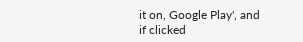it on, Google Play', and if clicked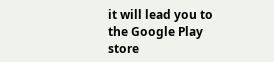it will lead you to the Google Play store